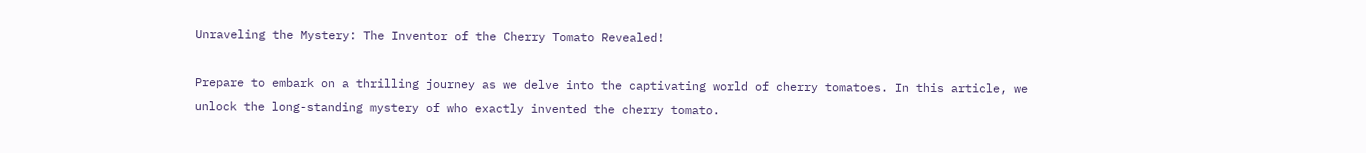Unraveling the Mystery: The Inventor of the Cherry Tomato Revealed!

Prepare to embark on a thrilling journey as we delve into the captivating world of cherry tomatoes. In this article, we unlock the long-standing mystery of who exactly invented the cherry tomato.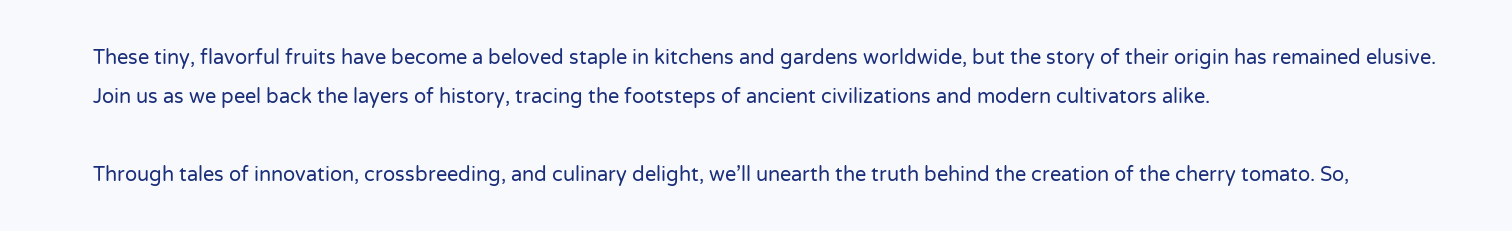These tiny, flavorful fruits have become a beloved staple in kitchens and gardens worldwide, but the story of their origin has remained elusive. Join us as we peel back the layers of history, tracing the footsteps of ancient civilizations and modern cultivators alike.

Through tales of innovation, crossbreeding, and culinary delight, we’ll unearth the truth behind the creation of the cherry tomato. So,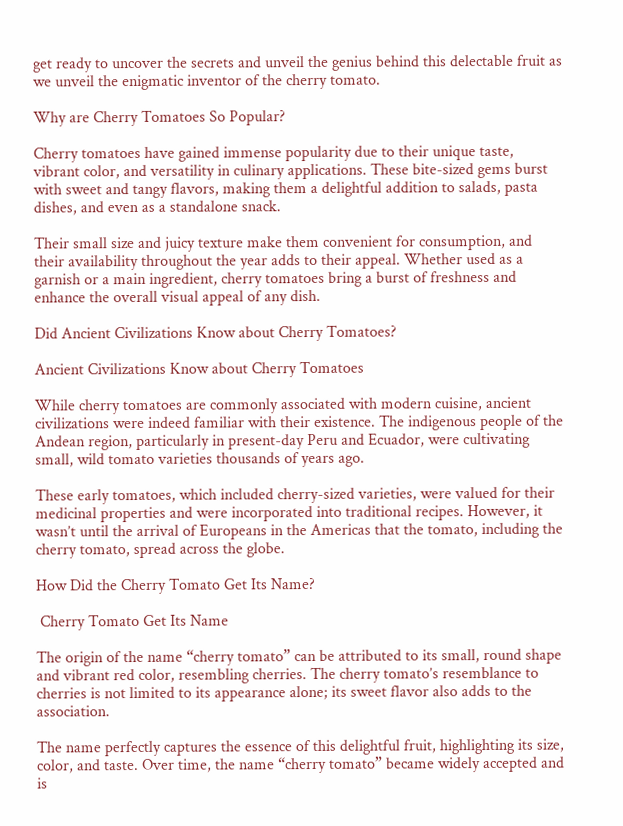get ready to uncover the secrets and unveil the genius behind this delectable fruit as we unveil the enigmatic inventor of the cherry tomato.

Why are Cherry Tomatoes So Popular?

Cherry tomatoes have gained immense popularity due to their unique taste, vibrant color, and versatility in culinary applications. These bite-sized gems burst with sweet and tangy flavors, making them a delightful addition to salads, pasta dishes, and even as a standalone snack.

Their small size and juicy texture make them convenient for consumption, and their availability throughout the year adds to their appeal. Whether used as a garnish or a main ingredient, cherry tomatoes bring a burst of freshness and enhance the overall visual appeal of any dish.

Did Ancient Civilizations Know about Cherry Tomatoes?

Ancient Civilizations Know about Cherry Tomatoes

While cherry tomatoes are commonly associated with modern cuisine, ancient civilizations were indeed familiar with their existence. The indigenous people of the Andean region, particularly in present-day Peru and Ecuador, were cultivating small, wild tomato varieties thousands of years ago.

These early tomatoes, which included cherry-sized varieties, were valued for their medicinal properties and were incorporated into traditional recipes. However, it wasn’t until the arrival of Europeans in the Americas that the tomato, including the cherry tomato, spread across the globe.

How Did the Cherry Tomato Get Its Name?

 Cherry Tomato Get Its Name

The origin of the name “cherry tomato” can be attributed to its small, round shape and vibrant red color, resembling cherries. The cherry tomato’s resemblance to cherries is not limited to its appearance alone; its sweet flavor also adds to the association.

The name perfectly captures the essence of this delightful fruit, highlighting its size, color, and taste. Over time, the name “cherry tomato” became widely accepted and is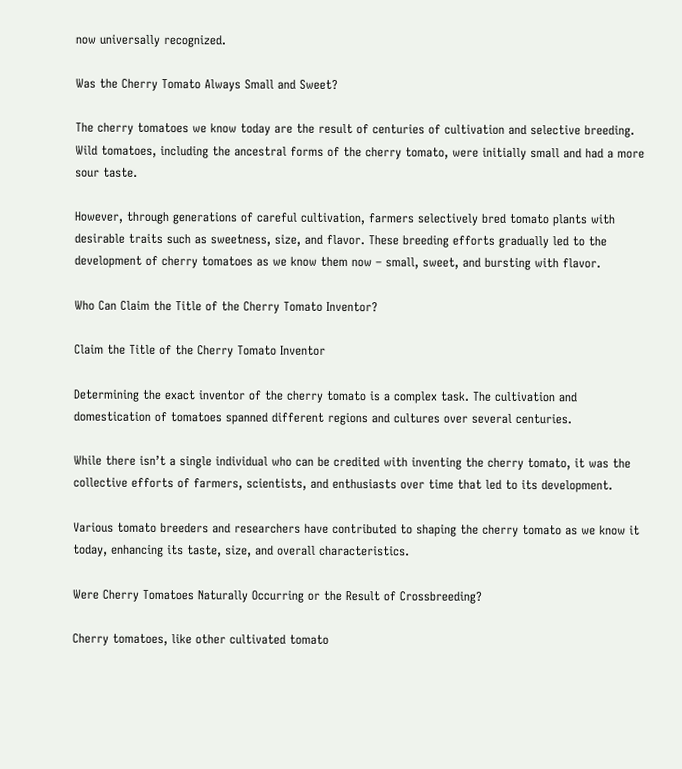now universally recognized.

Was the Cherry Tomato Always Small and Sweet?

The cherry tomatoes we know today are the result of centuries of cultivation and selective breeding. Wild tomatoes, including the ancestral forms of the cherry tomato, were initially small and had a more sour taste.

However, through generations of careful cultivation, farmers selectively bred tomato plants with desirable traits such as sweetness, size, and flavor. These breeding efforts gradually led to the development of cherry tomatoes as we know them now – small, sweet, and bursting with flavor.

Who Can Claim the Title of the Cherry Tomato Inventor?

Claim the Title of the Cherry Tomato Inventor

Determining the exact inventor of the cherry tomato is a complex task. The cultivation and domestication of tomatoes spanned different regions and cultures over several centuries.

While there isn’t a single individual who can be credited with inventing the cherry tomato, it was the collective efforts of farmers, scientists, and enthusiasts over time that led to its development.

Various tomato breeders and researchers have contributed to shaping the cherry tomato as we know it today, enhancing its taste, size, and overall characteristics.

Were Cherry Tomatoes Naturally Occurring or the Result of Crossbreeding?

Cherry tomatoes, like other cultivated tomato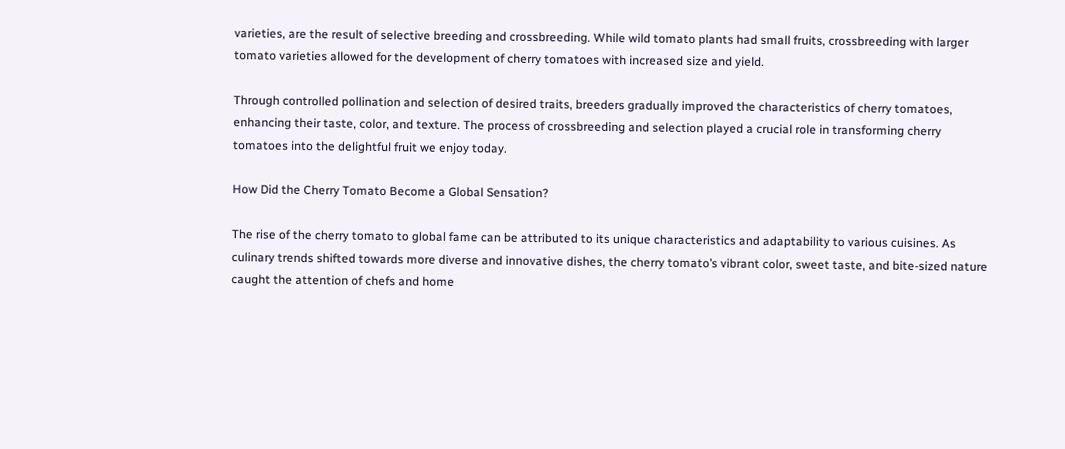varieties, are the result of selective breeding and crossbreeding. While wild tomato plants had small fruits, crossbreeding with larger tomato varieties allowed for the development of cherry tomatoes with increased size and yield.

Through controlled pollination and selection of desired traits, breeders gradually improved the characteristics of cherry tomatoes, enhancing their taste, color, and texture. The process of crossbreeding and selection played a crucial role in transforming cherry tomatoes into the delightful fruit we enjoy today.

How Did the Cherry Tomato Become a Global Sensation?

The rise of the cherry tomato to global fame can be attributed to its unique characteristics and adaptability to various cuisines. As culinary trends shifted towards more diverse and innovative dishes, the cherry tomato’s vibrant color, sweet taste, and bite-sized nature caught the attention of chefs and home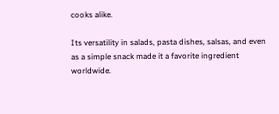cooks alike.

Its versatility in salads, pasta dishes, salsas, and even as a simple snack made it a favorite ingredient worldwide.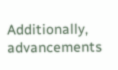Additionally, advancements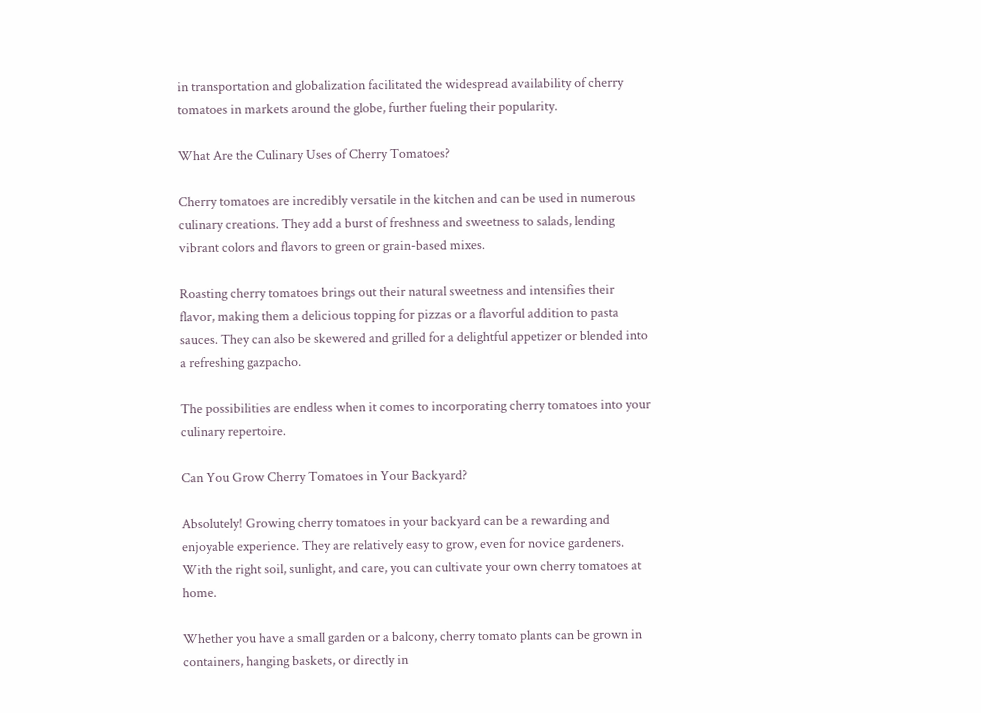in transportation and globalization facilitated the widespread availability of cherry tomatoes in markets around the globe, further fueling their popularity.

What Are the Culinary Uses of Cherry Tomatoes?

Cherry tomatoes are incredibly versatile in the kitchen and can be used in numerous culinary creations. They add a burst of freshness and sweetness to salads, lending vibrant colors and flavors to green or grain-based mixes.

Roasting cherry tomatoes brings out their natural sweetness and intensifies their flavor, making them a delicious topping for pizzas or a flavorful addition to pasta sauces. They can also be skewered and grilled for a delightful appetizer or blended into a refreshing gazpacho.

The possibilities are endless when it comes to incorporating cherry tomatoes into your culinary repertoire.

Can You Grow Cherry Tomatoes in Your Backyard?

Absolutely! Growing cherry tomatoes in your backyard can be a rewarding and enjoyable experience. They are relatively easy to grow, even for novice gardeners. With the right soil, sunlight, and care, you can cultivate your own cherry tomatoes at home.

Whether you have a small garden or a balcony, cherry tomato plants can be grown in containers, hanging baskets, or directly in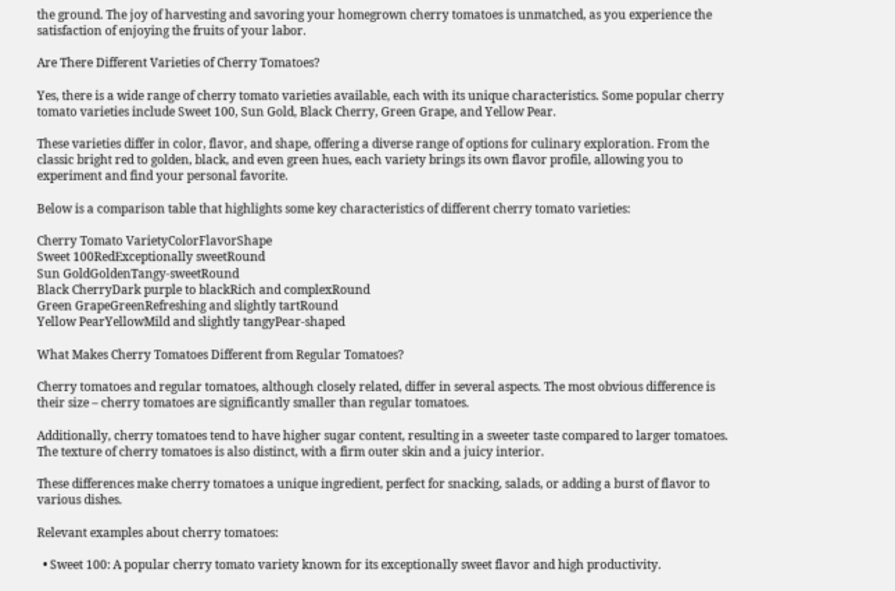the ground. The joy of harvesting and savoring your homegrown cherry tomatoes is unmatched, as you experience the satisfaction of enjoying the fruits of your labor.

Are There Different Varieties of Cherry Tomatoes?

Yes, there is a wide range of cherry tomato varieties available, each with its unique characteristics. Some popular cherry tomato varieties include Sweet 100, Sun Gold, Black Cherry, Green Grape, and Yellow Pear.

These varieties differ in color, flavor, and shape, offering a diverse range of options for culinary exploration. From the classic bright red to golden, black, and even green hues, each variety brings its own flavor profile, allowing you to experiment and find your personal favorite.

Below is a comparison table that highlights some key characteristics of different cherry tomato varieties:

Cherry Tomato VarietyColorFlavorShape
Sweet 100RedExceptionally sweetRound
Sun GoldGoldenTangy-sweetRound
Black CherryDark purple to blackRich and complexRound
Green GrapeGreenRefreshing and slightly tartRound
Yellow PearYellowMild and slightly tangyPear-shaped

What Makes Cherry Tomatoes Different from Regular Tomatoes?

Cherry tomatoes and regular tomatoes, although closely related, differ in several aspects. The most obvious difference is their size – cherry tomatoes are significantly smaller than regular tomatoes.

Additionally, cherry tomatoes tend to have higher sugar content, resulting in a sweeter taste compared to larger tomatoes. The texture of cherry tomatoes is also distinct, with a firm outer skin and a juicy interior.

These differences make cherry tomatoes a unique ingredient, perfect for snacking, salads, or adding a burst of flavor to various dishes.

Relevant examples about cherry tomatoes:

  • Sweet 100: A popular cherry tomato variety known for its exceptionally sweet flavor and high productivity.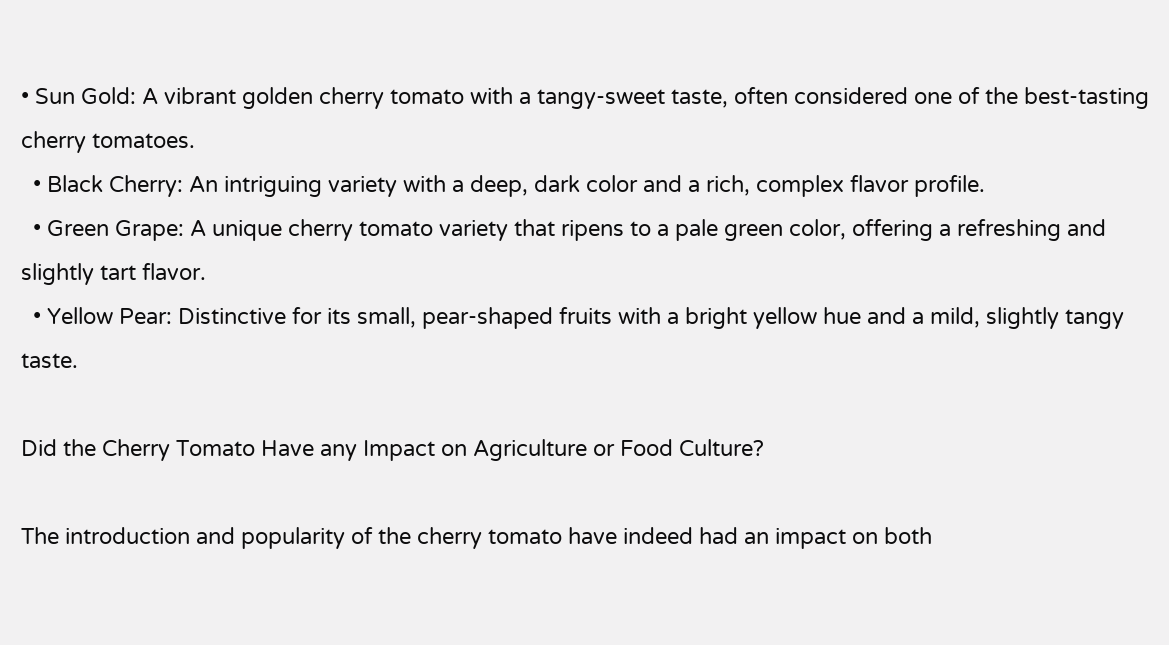• Sun Gold: A vibrant golden cherry tomato with a tangy-sweet taste, often considered one of the best-tasting cherry tomatoes.
  • Black Cherry: An intriguing variety with a deep, dark color and a rich, complex flavor profile.
  • Green Grape: A unique cherry tomato variety that ripens to a pale green color, offering a refreshing and slightly tart flavor.
  • Yellow Pear: Distinctive for its small, pear-shaped fruits with a bright yellow hue and a mild, slightly tangy taste.

Did the Cherry Tomato Have any Impact on Agriculture or Food Culture?

The introduction and popularity of the cherry tomato have indeed had an impact on both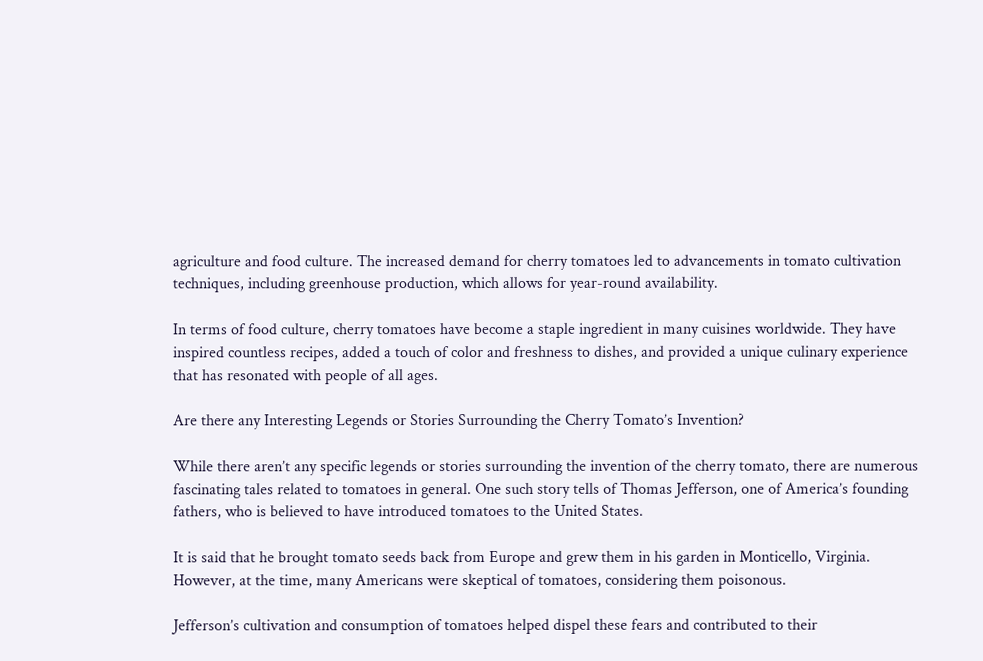agriculture and food culture. The increased demand for cherry tomatoes led to advancements in tomato cultivation techniques, including greenhouse production, which allows for year-round availability.

In terms of food culture, cherry tomatoes have become a staple ingredient in many cuisines worldwide. They have inspired countless recipes, added a touch of color and freshness to dishes, and provided a unique culinary experience that has resonated with people of all ages.

Are there any Interesting Legends or Stories Surrounding the Cherry Tomato’s Invention?

While there aren’t any specific legends or stories surrounding the invention of the cherry tomato, there are numerous fascinating tales related to tomatoes in general. One such story tells of Thomas Jefferson, one of America’s founding fathers, who is believed to have introduced tomatoes to the United States.

It is said that he brought tomato seeds back from Europe and grew them in his garden in Monticello, Virginia. However, at the time, many Americans were skeptical of tomatoes, considering them poisonous.

Jefferson’s cultivation and consumption of tomatoes helped dispel these fears and contributed to their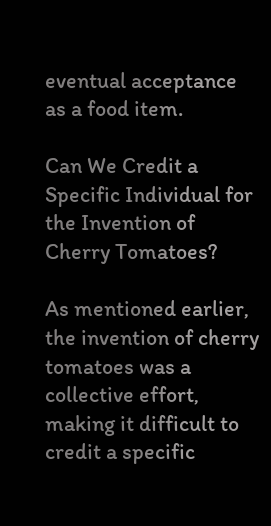eventual acceptance as a food item.

Can We Credit a Specific Individual for the Invention of Cherry Tomatoes?

As mentioned earlier, the invention of cherry tomatoes was a collective effort, making it difficult to credit a specific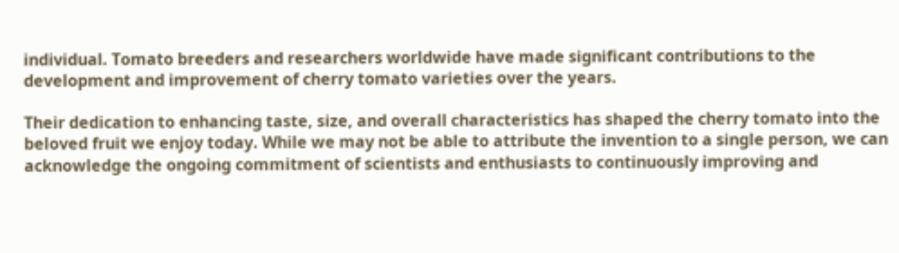individual. Tomato breeders and researchers worldwide have made significant contributions to the development and improvement of cherry tomato varieties over the years.

Their dedication to enhancing taste, size, and overall characteristics has shaped the cherry tomato into the beloved fruit we enjoy today. While we may not be able to attribute the invention to a single person, we can acknowledge the ongoing commitment of scientists and enthusiasts to continuously improving and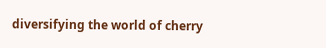diversifying the world of cherry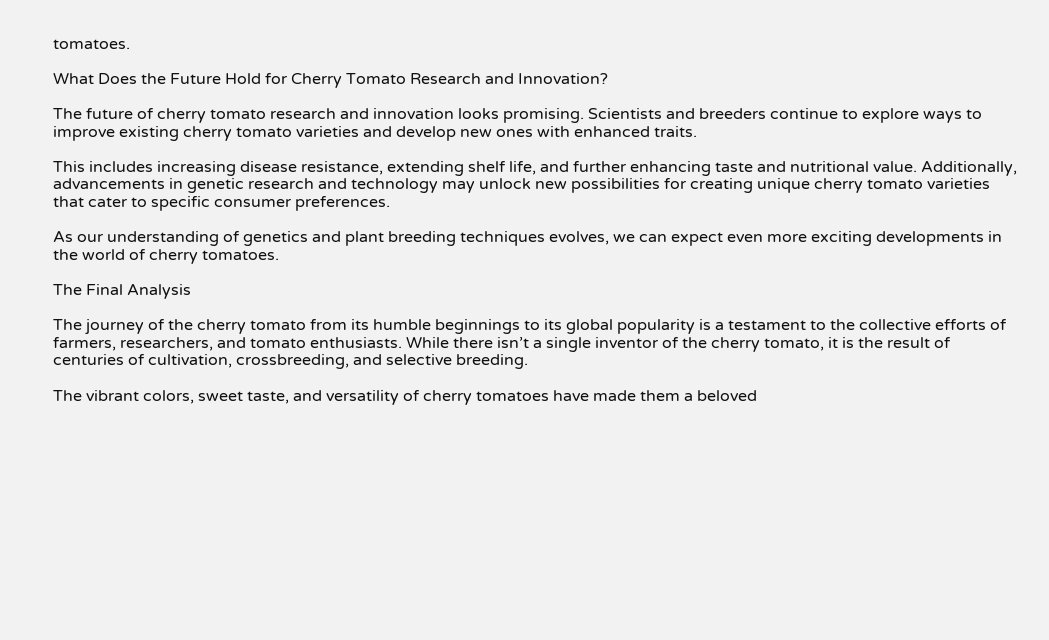tomatoes.

What Does the Future Hold for Cherry Tomato Research and Innovation?

The future of cherry tomato research and innovation looks promising. Scientists and breeders continue to explore ways to improve existing cherry tomato varieties and develop new ones with enhanced traits.

This includes increasing disease resistance, extending shelf life, and further enhancing taste and nutritional value. Additionally, advancements in genetic research and technology may unlock new possibilities for creating unique cherry tomato varieties that cater to specific consumer preferences.

As our understanding of genetics and plant breeding techniques evolves, we can expect even more exciting developments in the world of cherry tomatoes.

The Final Analysis

The journey of the cherry tomato from its humble beginnings to its global popularity is a testament to the collective efforts of farmers, researchers, and tomato enthusiasts. While there isn’t a single inventor of the cherry tomato, it is the result of centuries of cultivation, crossbreeding, and selective breeding.

The vibrant colors, sweet taste, and versatility of cherry tomatoes have made them a beloved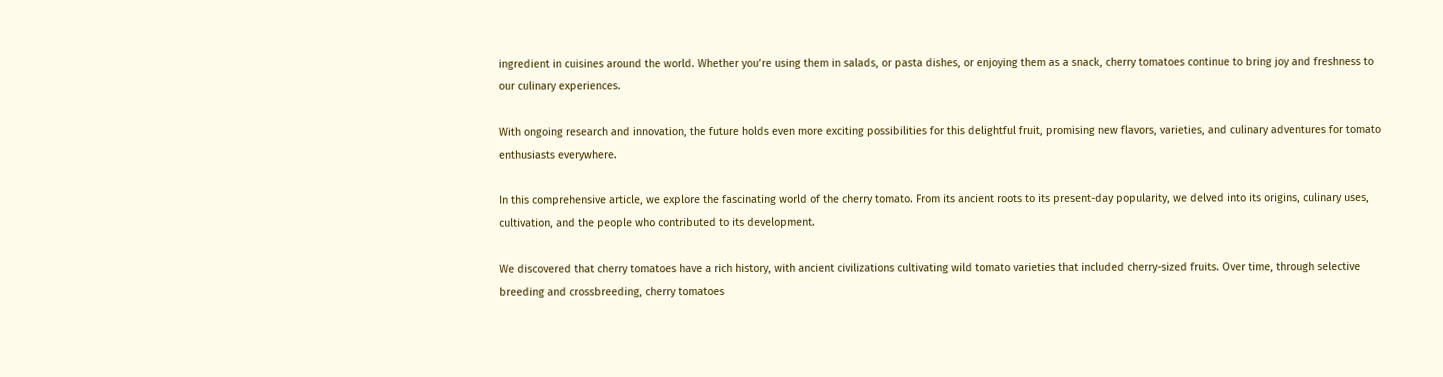ingredient in cuisines around the world. Whether you’re using them in salads, or pasta dishes, or enjoying them as a snack, cherry tomatoes continue to bring joy and freshness to our culinary experiences.

With ongoing research and innovation, the future holds even more exciting possibilities for this delightful fruit, promising new flavors, varieties, and culinary adventures for tomato enthusiasts everywhere.

In this comprehensive article, we explore the fascinating world of the cherry tomato. From its ancient roots to its present-day popularity, we delved into its origins, culinary uses, cultivation, and the people who contributed to its development.

We discovered that cherry tomatoes have a rich history, with ancient civilizations cultivating wild tomato varieties that included cherry-sized fruits. Over time, through selective breeding and crossbreeding, cherry tomatoes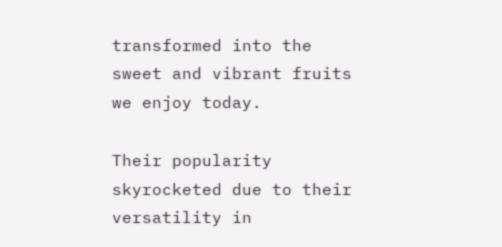transformed into the sweet and vibrant fruits we enjoy today.

Their popularity skyrocketed due to their versatility in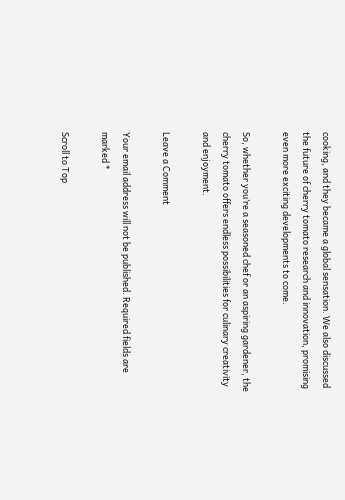cooking, and they became a global sensation. We also discussed the future of cherry tomato research and innovation, promising even more exciting developments to come.

So, whether you’re a seasoned chef or an aspiring gardener, the cherry tomato offers endless possibilities for culinary creativity and enjoyment.

Leave a Comment

Your email address will not be published. Required fields are marked *

Scroll to Top